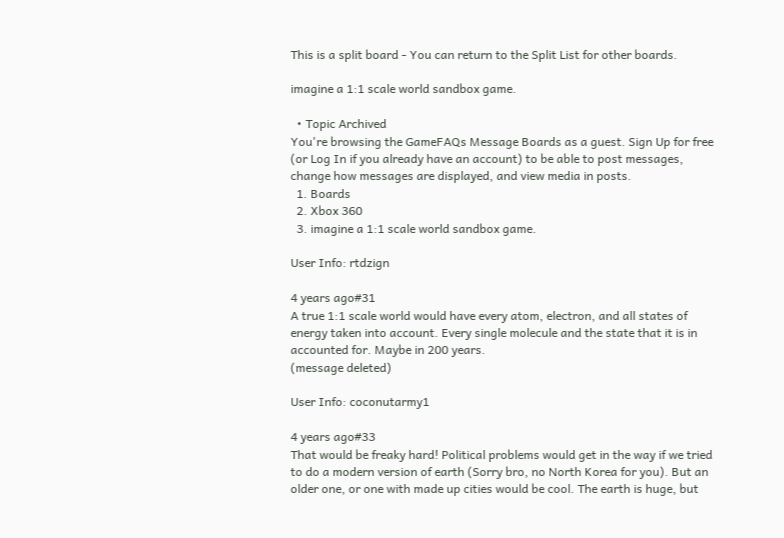This is a split board - You can return to the Split List for other boards.

imagine a 1:1 scale world sandbox game.

  • Topic Archived
You're browsing the GameFAQs Message Boards as a guest. Sign Up for free (or Log In if you already have an account) to be able to post messages, change how messages are displayed, and view media in posts.
  1. Boards
  2. Xbox 360
  3. imagine a 1:1 scale world sandbox game.

User Info: rtdzign

4 years ago#31
A true 1:1 scale world would have every atom, electron, and all states of energy taken into account. Every single molecule and the state that it is in accounted for. Maybe in 200 years.
(message deleted)

User Info: coconutarmy1

4 years ago#33
That would be freaky hard! Political problems would get in the way if we tried to do a modern version of earth (Sorry bro, no North Korea for you). But an older one, or one with made up cities would be cool. The earth is huge, but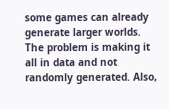some games can already generate larger worlds. The problem is making it all in data and not randomly generated. Also,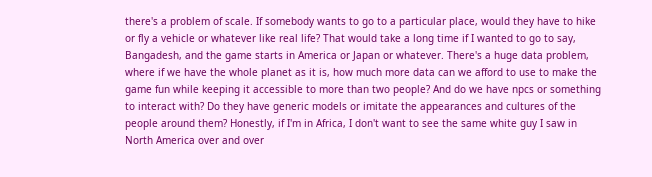there's a problem of scale. If somebody wants to go to a particular place, would they have to hike or fly a vehicle or whatever like real life? That would take a long time if I wanted to go to say, Bangadesh, and the game starts in America or Japan or whatever. There's a huge data problem, where if we have the whole planet as it is, how much more data can we afford to use to make the game fun while keeping it accessible to more than two people? And do we have npcs or something to interact with? Do they have generic models or imitate the appearances and cultures of the people around them? Honestly, if I'm in Africa, I don't want to see the same white guy I saw in North America over and over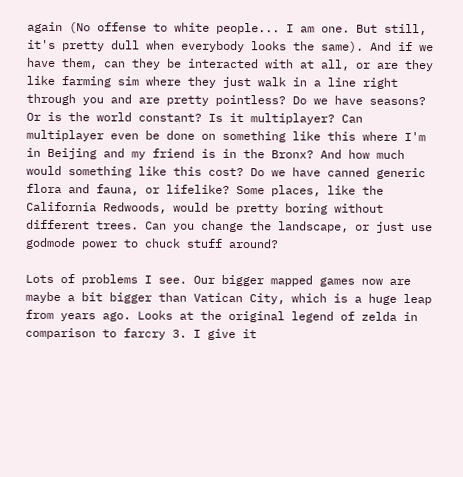again (No offense to white people... I am one. But still, it's pretty dull when everybody looks the same). And if we have them, can they be interacted with at all, or are they like farming sim where they just walk in a line right through you and are pretty pointless? Do we have seasons? Or is the world constant? Is it multiplayer? Can multiplayer even be done on something like this where I'm in Beijing and my friend is in the Bronx? And how much would something like this cost? Do we have canned generic flora and fauna, or lifelike? Some places, like the California Redwoods, would be pretty boring without different trees. Can you change the landscape, or just use godmode power to chuck stuff around?

Lots of problems I see. Our bigger mapped games now are maybe a bit bigger than Vatican City, which is a huge leap from years ago. Looks at the original legend of zelda in comparison to farcry 3. I give it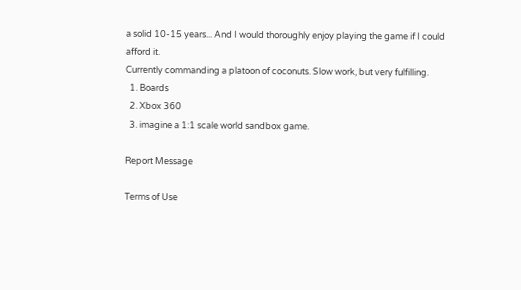a solid 10-15 years... And I would thoroughly enjoy playing the game if I could afford it.
Currently commanding a platoon of coconuts. Slow work, but very fulfilling.
  1. Boards
  2. Xbox 360
  3. imagine a 1:1 scale world sandbox game.

Report Message

Terms of Use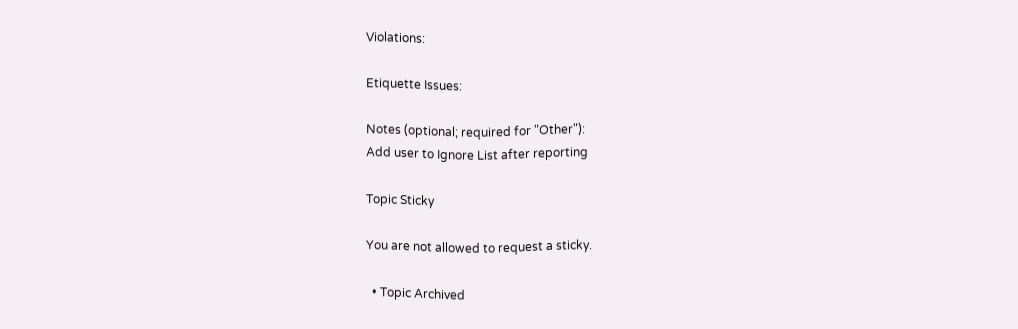Violations:

Etiquette Issues:

Notes (optional; required for "Other"):
Add user to Ignore List after reporting

Topic Sticky

You are not allowed to request a sticky.

  • Topic Archived